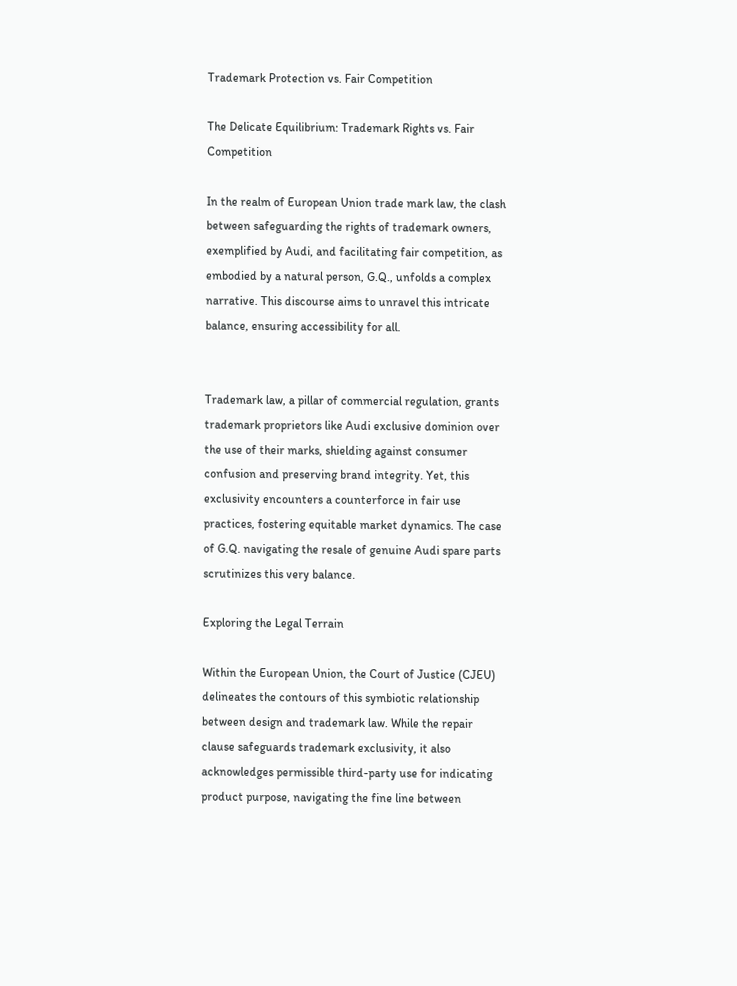Trademark Protection vs. Fair Competition

The Delicate Equilibrium: Trademark Rights vs. Fair Competition

In the realm of European Union trade mark law, the clash between safeguarding the rights of trademark owners, exemplified by Audi, and facilitating fair competition, as embodied by a natural person, G.Q., unfolds a complex narrative. This discourse aims to unravel this intricate balance, ensuring accessibility for all.


Trademark law, a pillar of commercial regulation, grants trademark proprietors like Audi exclusive dominion over the use of their marks, shielding against consumer confusion and preserving brand integrity. Yet, this exclusivity encounters a counterforce in fair use practices, fostering equitable market dynamics. The case of G.Q. navigating the resale of genuine Audi spare parts scrutinizes this very balance.

Exploring the Legal Terrain

Within the European Union, the Court of Justice (CJEU) delineates the contours of this symbiotic relationship between design and trademark law. While the repair clause safeguards trademark exclusivity, it also acknowledges permissible third-party use for indicating product purpose, navigating the fine line between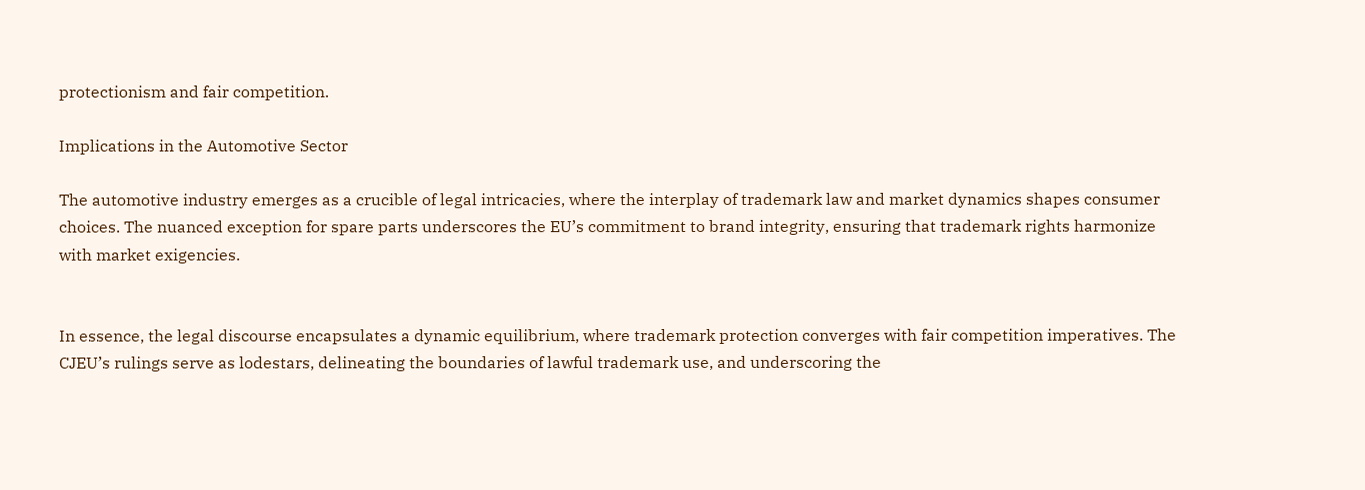protectionism and fair competition.

Implications in the Automotive Sector

The automotive industry emerges as a crucible of legal intricacies, where the interplay of trademark law and market dynamics shapes consumer choices. The nuanced exception for spare parts underscores the EU’s commitment to brand integrity, ensuring that trademark rights harmonize with market exigencies.


In essence, the legal discourse encapsulates a dynamic equilibrium, where trademark protection converges with fair competition imperatives. The CJEU’s rulings serve as lodestars, delineating the boundaries of lawful trademark use, and underscoring the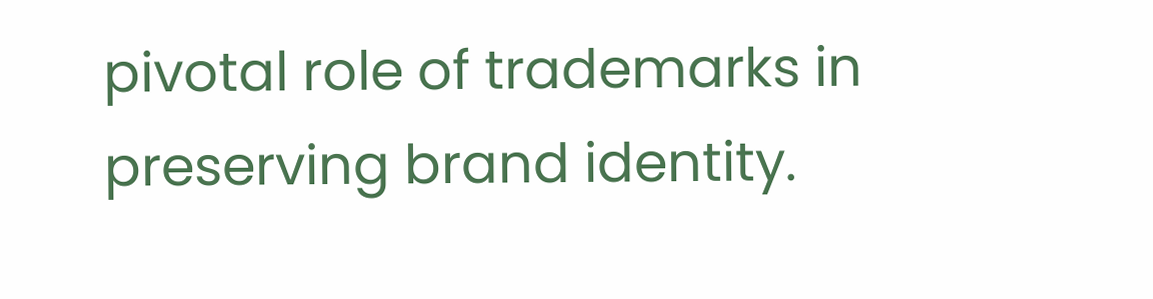pivotal role of trademarks in preserving brand identity.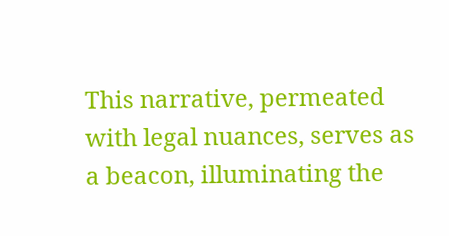This narrative, permeated with legal nuances, serves as a beacon, illuminating the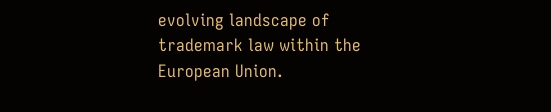evolving landscape of trademark law within the European Union.